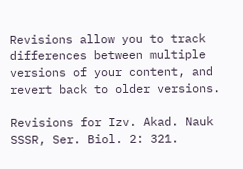Revisions allow you to track differences between multiple versions of your content, and revert back to older versions.

Revisions for Izv. Akad. Nauk SSSR, Ser. Biol. 2: 321.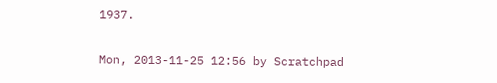1937.

Mon, 2013-11-25 12:56 by Scratchpad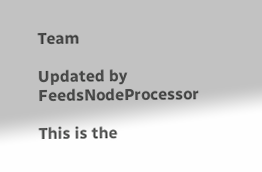Team

Updated by FeedsNodeProcessor

This is the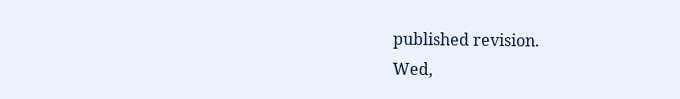published revision.
Wed,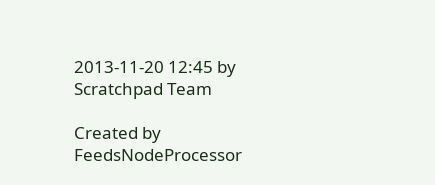2013-11-20 12:45 by Scratchpad Team

Created by FeedsNodeProcessor